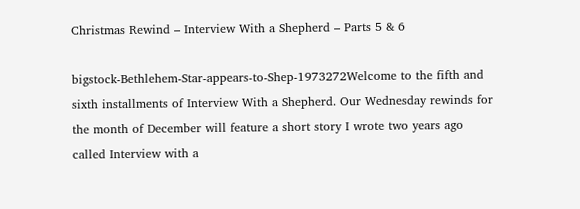Christmas Rewind – Interview With a Shepherd – Parts 5 & 6

bigstock-Bethlehem-Star-appears-to-Shep-1973272Welcome to the fifth and sixth installments of Interview With a Shepherd. Our Wednesday rewinds for the month of December will feature a short story I wrote two years ago called Interview with a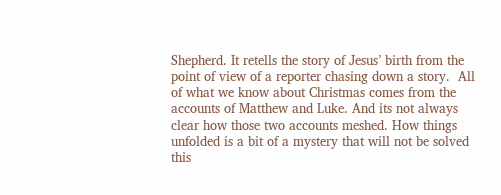Shepherd. It retells the story of Jesus’ birth from the point of view of a reporter chasing down a story.  All of what we know about Christmas comes from the accounts of Matthew and Luke. And its not always clear how those two accounts meshed. How things unfolded is a bit of a mystery that will not be solved this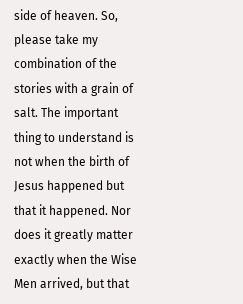side of heaven. So, please take my combination of the stories with a grain of salt. The important thing to understand is not when the birth of Jesus happened but that it happened. Nor does it greatly matter exactly when the Wise Men arrived, but that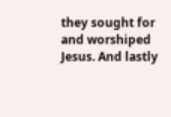they sought for and worshiped Jesus. And lastly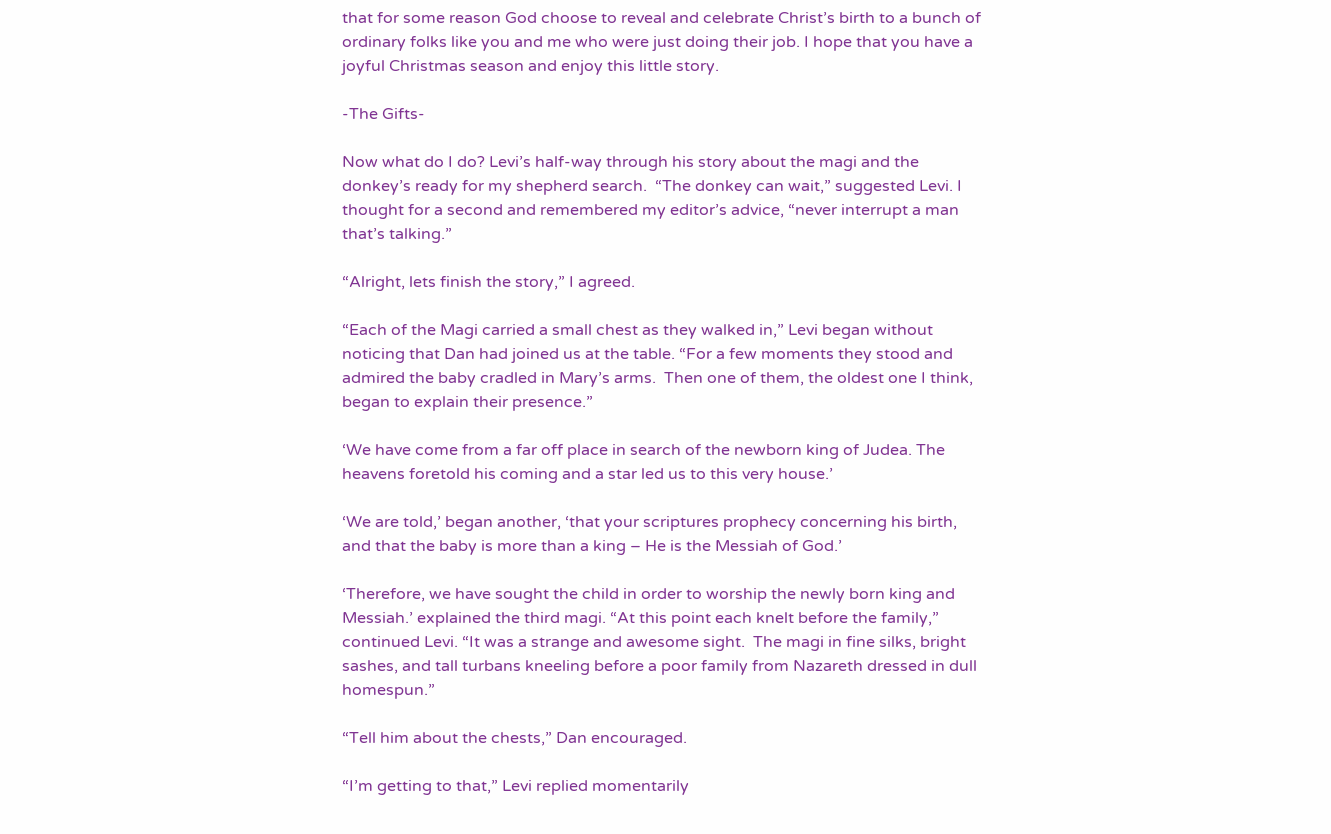that for some reason God choose to reveal and celebrate Christ’s birth to a bunch of ordinary folks like you and me who were just doing their job. I hope that you have a joyful Christmas season and enjoy this little story.

-The Gifts-

Now what do I do? Levi’s half-way through his story about the magi and the donkey’s ready for my shepherd search.  “The donkey can wait,” suggested Levi. I thought for a second and remembered my editor’s advice, “never interrupt a man that’s talking.”

“Alright, lets finish the story,” I agreed.

“Each of the Magi carried a small chest as they walked in,” Levi began without noticing that Dan had joined us at the table. “For a few moments they stood and admired the baby cradled in Mary’s arms.  Then one of them, the oldest one I think, began to explain their presence.”

‘We have come from a far off place in search of the newborn king of Judea. The heavens foretold his coming and a star led us to this very house.’

‘We are told,’ began another, ‘that your scriptures prophecy concerning his birth, and that the baby is more than a king – He is the Messiah of God.’

‘Therefore, we have sought the child in order to worship the newly born king and Messiah.’ explained the third magi. “At this point each knelt before the family,” continued Levi. “It was a strange and awesome sight.  The magi in fine silks, bright sashes, and tall turbans kneeling before a poor family from Nazareth dressed in dull homespun.”

“Tell him about the chests,” Dan encouraged.

“I’m getting to that,” Levi replied momentarily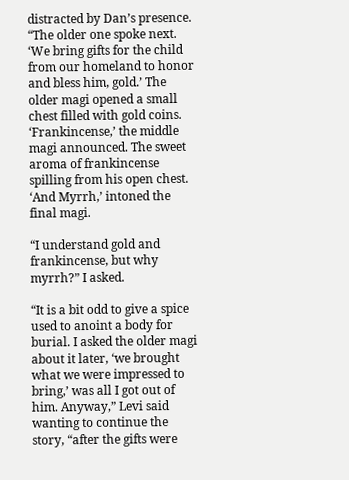distracted by Dan’s presence. “The older one spoke next. ‘We bring gifts for the child from our homeland to honor and bless him, gold.’ The older magi opened a small chest filled with gold coins.  ‘Frankincense,’ the middle magi announced. The sweet aroma of frankincense spilling from his open chest. ‘And Myrrh,’ intoned the final magi.

“I understand gold and frankincense, but why myrrh?” I asked.

“It is a bit odd to give a spice used to anoint a body for burial. I asked the older magi about it later, ‘we brought what we were impressed to bring,’ was all I got out of him. Anyway,” Levi said wanting to continue the story, “after the gifts were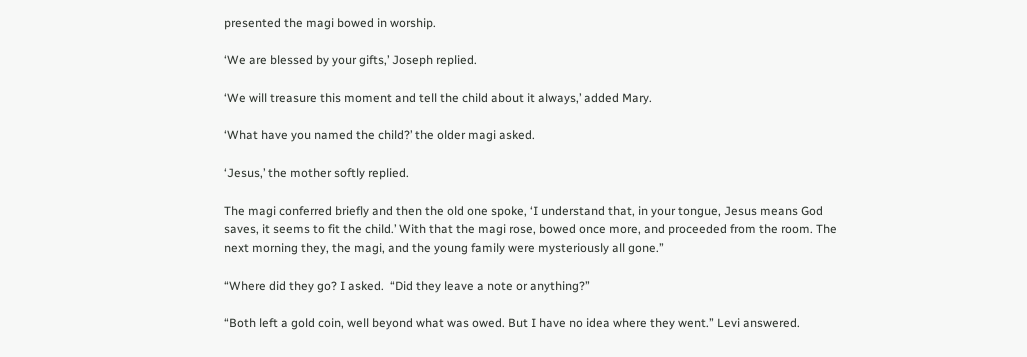presented the magi bowed in worship.

‘We are blessed by your gifts,’ Joseph replied.

‘We will treasure this moment and tell the child about it always,’ added Mary.

‘What have you named the child?’ the older magi asked.

‘Jesus,’ the mother softly replied.

The magi conferred briefly and then the old one spoke, ‘I understand that, in your tongue, Jesus means God saves, it seems to fit the child.’ With that the magi rose, bowed once more, and proceeded from the room. The next morning they, the magi, and the young family were mysteriously all gone.”

“Where did they go? I asked.  “Did they leave a note or anything?”

“Both left a gold coin, well beyond what was owed. But I have no idea where they went.” Levi answered.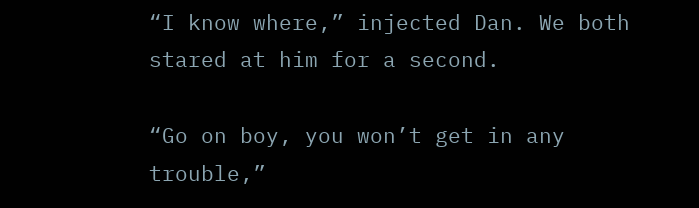“I know where,” injected Dan. We both stared at him for a second.

“Go on boy, you won’t get in any trouble,”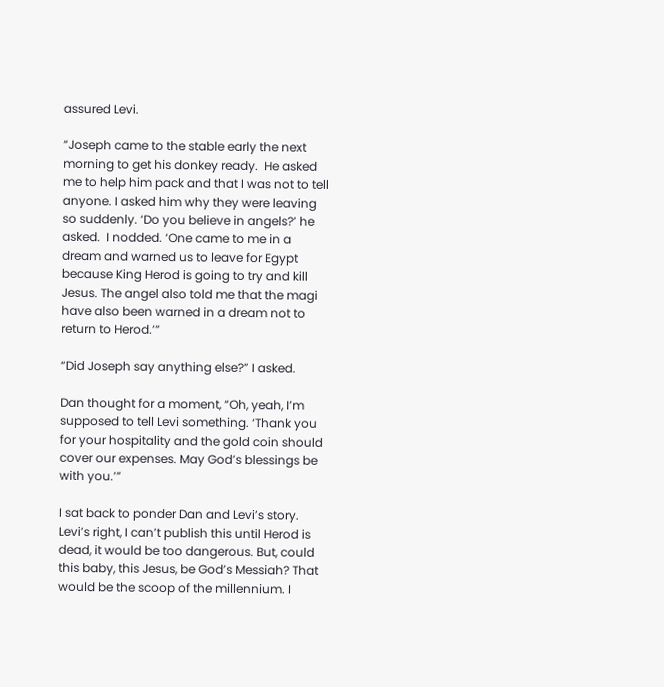assured Levi.

“Joseph came to the stable early the next morning to get his donkey ready.  He asked me to help him pack and that I was not to tell anyone. I asked him why they were leaving so suddenly. ‘Do you believe in angels?’ he asked.  I nodded. ‘One came to me in a dream and warned us to leave for Egypt because King Herod is going to try and kill Jesus. The angel also told me that the magi have also been warned in a dream not to return to Herod.’”

“Did Joseph say anything else?” I asked.

Dan thought for a moment, “Oh, yeah, I’m supposed to tell Levi something. ‘Thank you for your hospitality and the gold coin should cover our expenses. May God’s blessings be with you.’”

I sat back to ponder Dan and Levi’s story.  Levi’s right, I can’t publish this until Herod is dead, it would be too dangerous. But, could this baby, this Jesus, be God’s Messiah? That would be the scoop of the millennium. I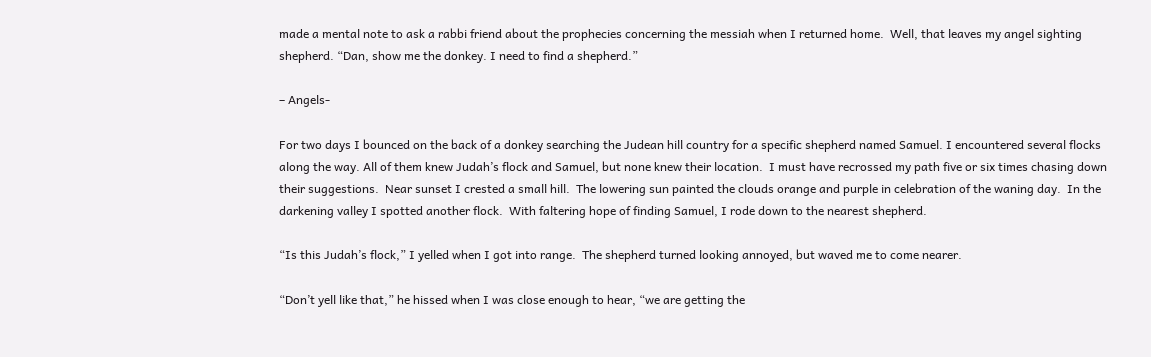made a mental note to ask a rabbi friend about the prophecies concerning the messiah when I returned home.  Well, that leaves my angel sighting shepherd. “Dan, show me the donkey. I need to find a shepherd.”

– Angels-

For two days I bounced on the back of a donkey searching the Judean hill country for a specific shepherd named Samuel. I encountered several flocks along the way. All of them knew Judah’s flock and Samuel, but none knew their location.  I must have recrossed my path five or six times chasing down their suggestions.  Near sunset I crested a small hill.  The lowering sun painted the clouds orange and purple in celebration of the waning day.  In the darkening valley I spotted another flock.  With faltering hope of finding Samuel, I rode down to the nearest shepherd.

“Is this Judah’s flock,” I yelled when I got into range.  The shepherd turned looking annoyed, but waved me to come nearer.

“Don’t yell like that,” he hissed when I was close enough to hear, “we are getting the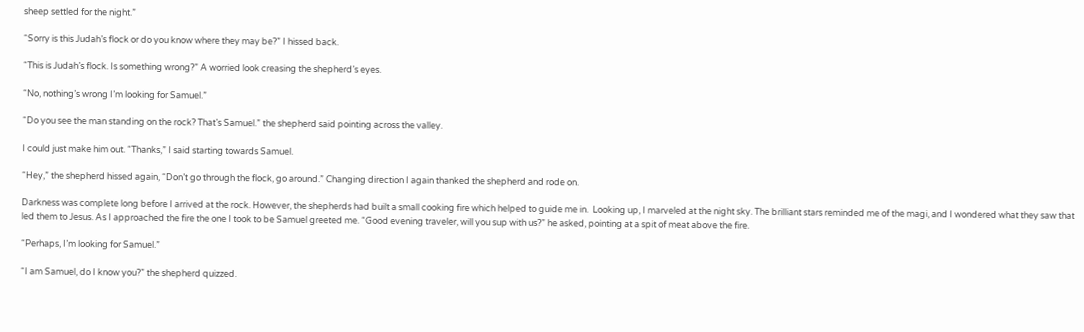sheep settled for the night.”

“Sorry is this Judah’s flock or do you know where they may be?” I hissed back.

“This is Judah’s flock. Is something wrong?” A worried look creasing the shepherd’s eyes.

“No, nothing’s wrong I’m looking for Samuel.”

“Do you see the man standing on the rock? That’s Samuel.” the shepherd said pointing across the valley.

I could just make him out. “Thanks,” I said starting towards Samuel.

“Hey,” the shepherd hissed again, “Don’t go through the flock, go around.” Changing direction I again thanked the shepherd and rode on.

Darkness was complete long before I arrived at the rock. However, the shepherds had built a small cooking fire which helped to guide me in.  Looking up, I marveled at the night sky. The brilliant stars reminded me of the magi, and I wondered what they saw that led them to Jesus. As I approached the fire the one I took to be Samuel greeted me. “Good evening traveler, will you sup with us?” he asked, pointing at a spit of meat above the fire.

“Perhaps, I’m looking for Samuel.”

“I am Samuel, do I know you?” the shepherd quizzed.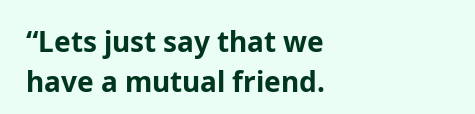“Lets just say that we have a mutual friend.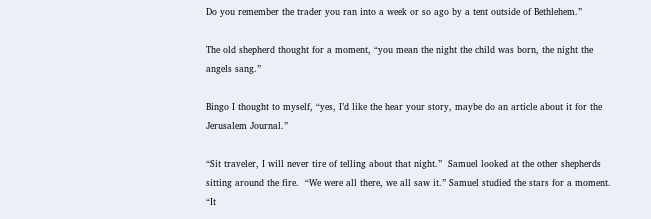Do you remember the trader you ran into a week or so ago by a tent outside of Bethlehem.”

The old shepherd thought for a moment, “you mean the night the child was born, the night the angels sang.”

Bingo I thought to myself, “yes, I’d like the hear your story, maybe do an article about it for the Jerusalem Journal.”

“Sit traveler, I will never tire of telling about that night.”  Samuel looked at the other shepherds sitting around the fire.  “We were all there, we all saw it.” Samuel studied the stars for a moment.  “It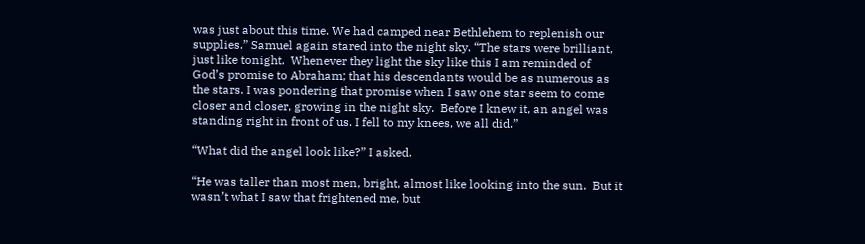was just about this time. We had camped near Bethlehem to replenish our supplies.” Samuel again stared into the night sky. “The stars were brilliant, just like tonight.  Whenever they light the sky like this I am reminded of God’s promise to Abraham; that his descendants would be as numerous as the stars. I was pondering that promise when I saw one star seem to come closer and closer, growing in the night sky.  Before I knew it, an angel was standing right in front of us. I fell to my knees, we all did.”

“What did the angel look like?” I asked.

“He was taller than most men, bright, almost like looking into the sun.  But it wasn’t what I saw that frightened me, but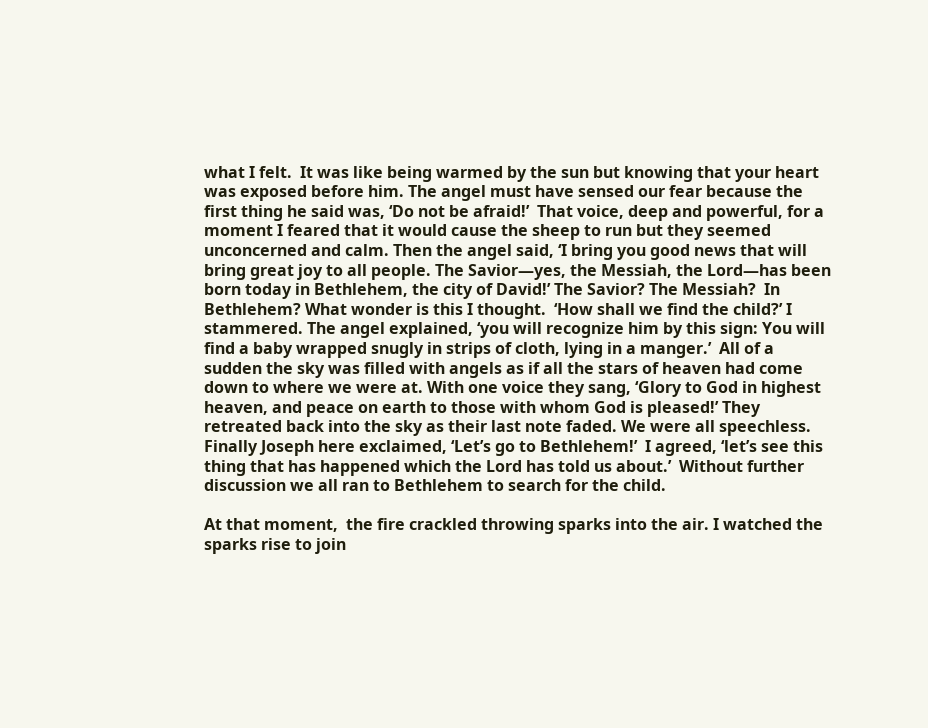what I felt.  It was like being warmed by the sun but knowing that your heart was exposed before him. The angel must have sensed our fear because the first thing he said was, ‘Do not be afraid!’  That voice, deep and powerful, for a moment I feared that it would cause the sheep to run but they seemed unconcerned and calm. Then the angel said, ‘I bring you good news that will bring great joy to all people. The Savior—yes, the Messiah, the Lord—has been born today in Bethlehem, the city of David!’ The Savior? The Messiah?  In Bethlehem? What wonder is this I thought.  ‘How shall we find the child?’ I stammered. The angel explained, ‘you will recognize him by this sign: You will find a baby wrapped snugly in strips of cloth, lying in a manger.’  All of a sudden the sky was filled with angels as if all the stars of heaven had come down to where we were at. With one voice they sang, ‘Glory to God in highest heaven, and peace on earth to those with whom God is pleased!’ They retreated back into the sky as their last note faded. We were all speechless.  Finally Joseph here exclaimed, ‘Let’s go to Bethlehem!’  I agreed, ‘let’s see this thing that has happened which the Lord has told us about.’  Without further discussion we all ran to Bethlehem to search for the child.

At that moment,  the fire crackled throwing sparks into the air. I watched the sparks rise to join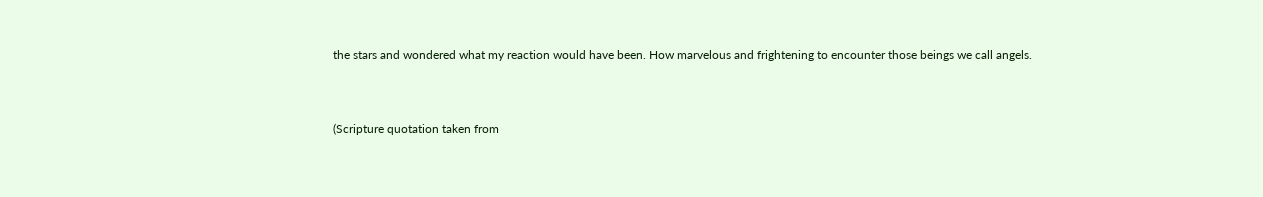the stars and wondered what my reaction would have been. How marvelous and frightening to encounter those beings we call angels.


(Scripture quotation taken from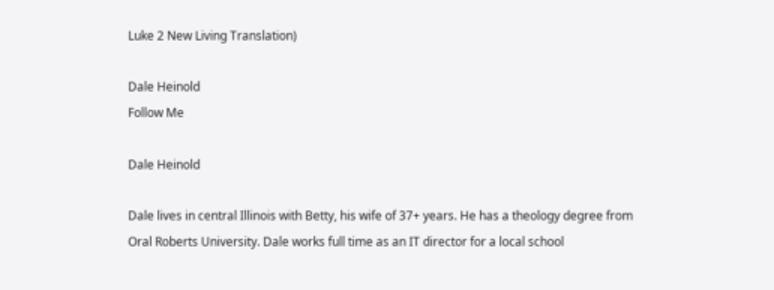Luke 2 New Living Translation)

Dale Heinold
Follow Me

Dale Heinold

Dale lives in central Illinois with Betty, his wife of 37+ years. He has a theology degree from Oral Roberts University. Dale works full time as an IT director for a local school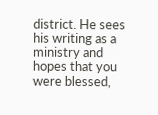district. He sees his writing as a ministry and hopes that you were blessed,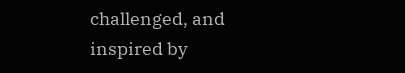challenged, and inspired by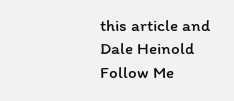this article and
Dale Heinold
Follow Me